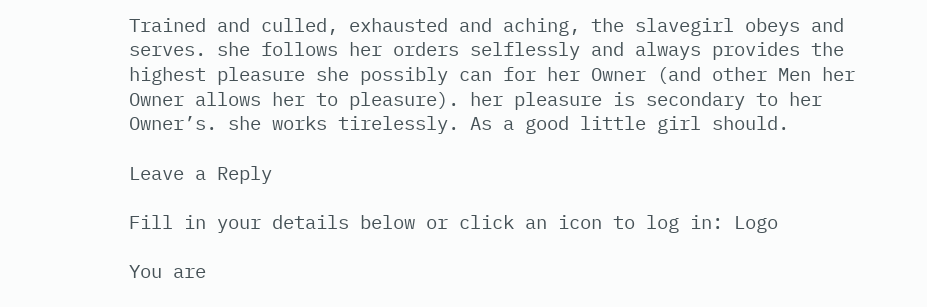Trained and culled, exhausted and aching, the slavegirl obeys and serves. she follows her orders selflessly and always provides the highest pleasure she possibly can for her Owner (and other Men her Owner allows her to pleasure). her pleasure is secondary to her Owner’s. she works tirelessly. As a good little girl should.

Leave a Reply

Fill in your details below or click an icon to log in: Logo

You are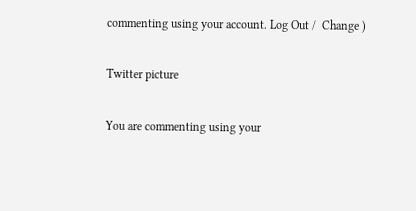commenting using your account. Log Out /  Change )

Twitter picture

You are commenting using your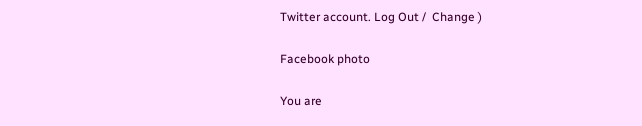Twitter account. Log Out /  Change )

Facebook photo

You are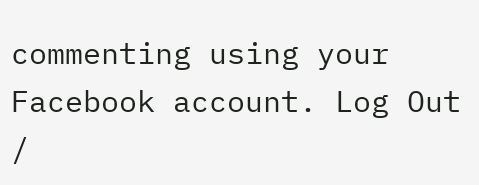commenting using your Facebook account. Log Out /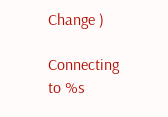Change )

Connecting to %s